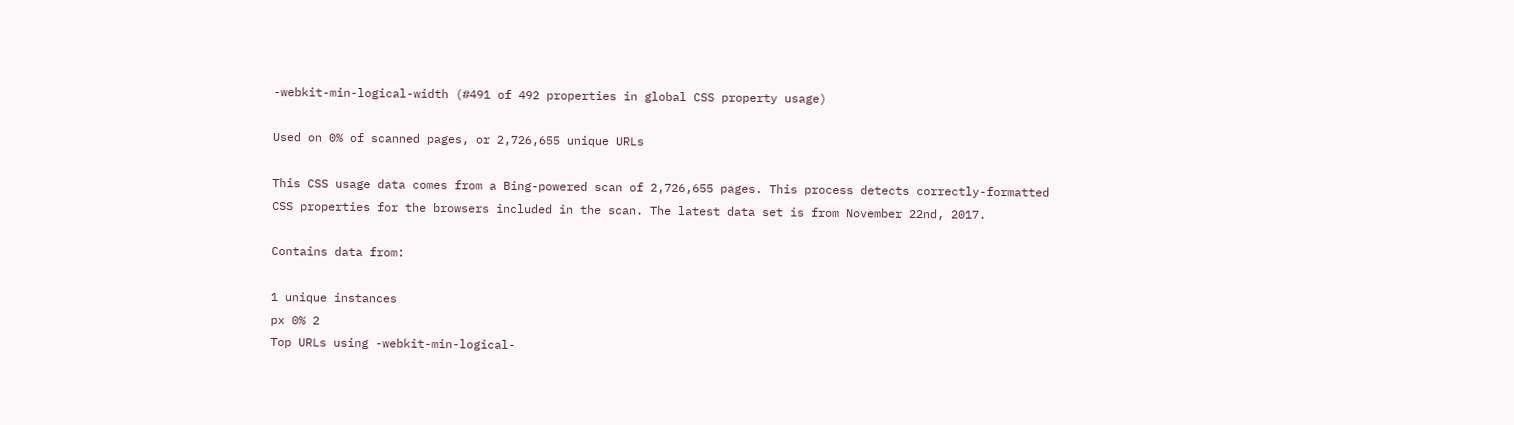-webkit-min-logical-width (#491 of 492 properties in global CSS property usage)

Used on 0% of scanned pages, or 2,726,655 unique URLs

This CSS usage data comes from a Bing-powered scan of 2,726,655 pages. This process detects correctly-formatted CSS properties for the browsers included in the scan. The latest data set is from November 22nd, 2017.

Contains data from:

1 unique instances
px 0% 2
Top URLs using -webkit-min-logical-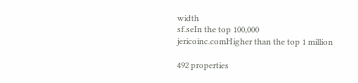width
sf.seIn the top 100,000
jericoinc.comHigher than the top 1 million

492 properties